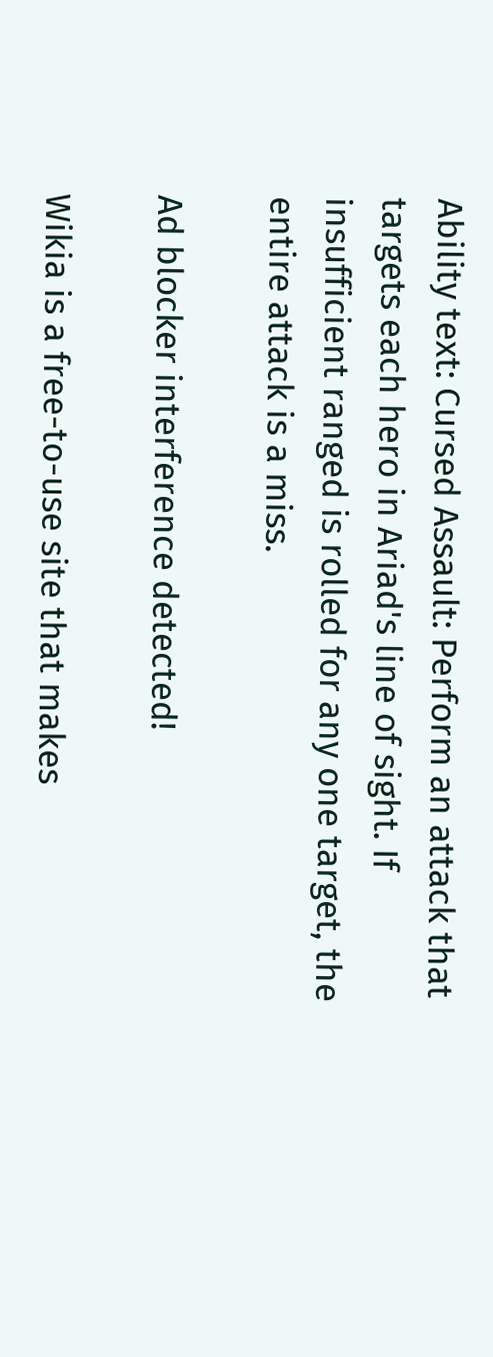Ability text: Cursed Assault: Perform an attack that targets each hero in Ariad's line of sight. If insufficient ranged is rolled for any one target, the entire attack is a miss.

Ad blocker interference detected!

Wikia is a free-to-use site that makes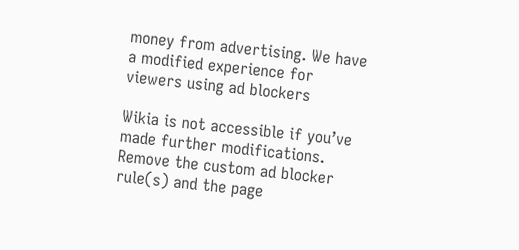money from advertising. We have a modified experience for viewers using ad blockers

Wikia is not accessible if you’ve made further modifications. Remove the custom ad blocker rule(s) and the page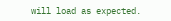will load as expected.